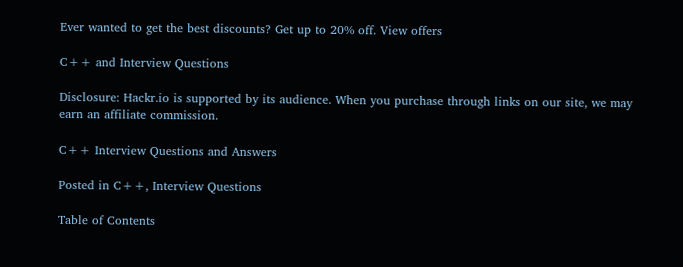Ever wanted to get the best discounts? Get up to 20% off. View offers

C++ and Interview Questions

Disclosure: Hackr.io is supported by its audience. When you purchase through links on our site, we may earn an affiliate commission.

C++ Interview Questions and Answers

Posted in C++, Interview Questions

Table of Contents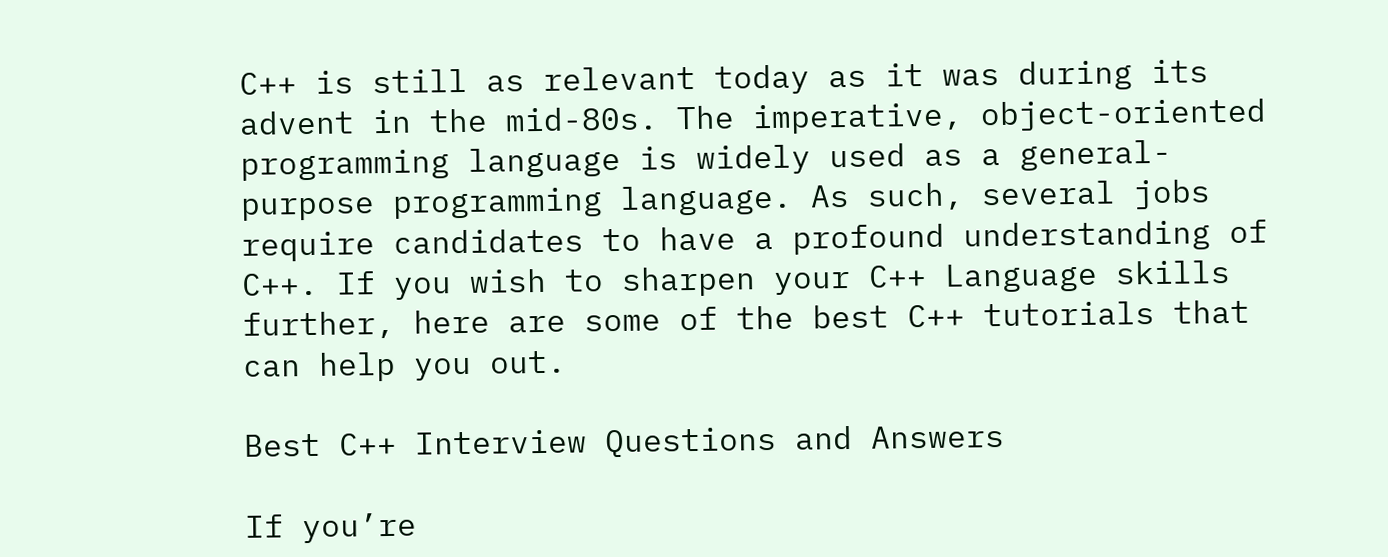C++ is still as relevant today as it was during its advent in the mid-80s. The imperative, object-oriented programming language is widely used as a general-purpose programming language. As such, several jobs require candidates to have a profound understanding of C++. If you wish to sharpen your C++ Language skills further, here are some of the best C++ tutorials that can help you out.

Best C++ Interview Questions and Answers

If you’re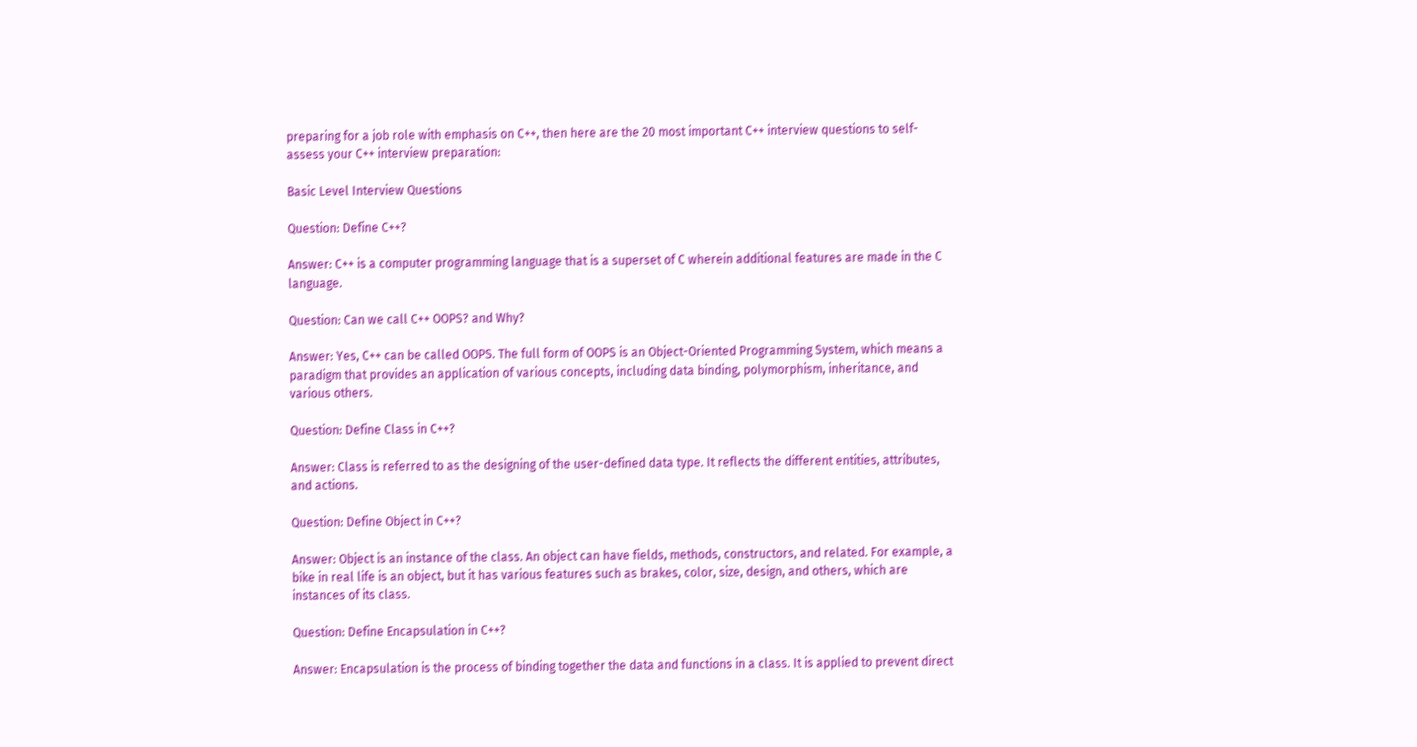preparing for a job role with emphasis on C++, then here are the 20 most important C++ interview questions to self-assess your C++ interview preparation:

Basic Level Interview Questions

Question: Define C++?

Answer: C++ is a computer programming language that is a superset of C wherein additional features are made in the C language.

Question: Can we call C++ OOPS? and Why?

Answer: Yes, C++ can be called OOPS. The full form of OOPS is an Object-Oriented Programming System, which means a paradigm that provides an application of various concepts, including data binding, polymorphism, inheritance, and various others.

Question: Define Class in C++?

Answer: Class is referred to as the designing of the user-defined data type. It reflects the different entities, attributes, and actions.

Question: Define Object in C++?

Answer: Object is an instance of the class. An object can have fields, methods, constructors, and related. For example, a bike in real life is an object, but it has various features such as brakes, color, size, design, and others, which are instances of its class.

Question: Define Encapsulation in C++?

Answer: Encapsulation is the process of binding together the data and functions in a class. It is applied to prevent direct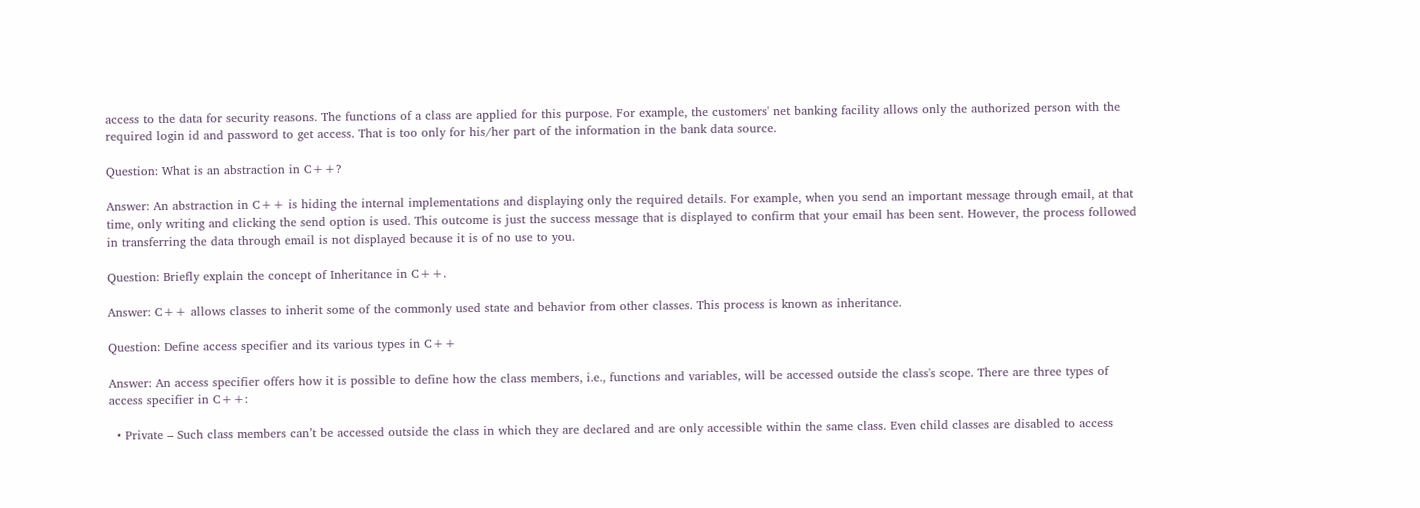access to the data for security reasons. The functions of a class are applied for this purpose. For example, the customers' net banking facility allows only the authorized person with the required login id and password to get access. That is too only for his/her part of the information in the bank data source.

Question: What is an abstraction in C++?

Answer: An abstraction in C++ is hiding the internal implementations and displaying only the required details. For example, when you send an important message through email, at that time, only writing and clicking the send option is used. This outcome is just the success message that is displayed to confirm that your email has been sent. However, the process followed in transferring the data through email is not displayed because it is of no use to you.

Question: Briefly explain the concept of Inheritance in C++.

Answer: C++ allows classes to inherit some of the commonly used state and behavior from other classes. This process is known as inheritance.

Question: Define access specifier and its various types in C++

Answer: An access specifier offers how it is possible to define how the class members, i.e., functions and variables, will be accessed outside the class's scope. There are three types of access specifier in C++:

  • Private – Such class members can’t be accessed outside the class in which they are declared and are only accessible within the same class. Even child classes are disabled to access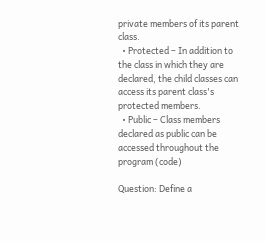private members of its parent class.
  • Protected – In addition to the class in which they are declared, the child classes can access its parent class's protected members.
  • Public – Class members declared as public can be accessed throughout the program (code)

Question: Define a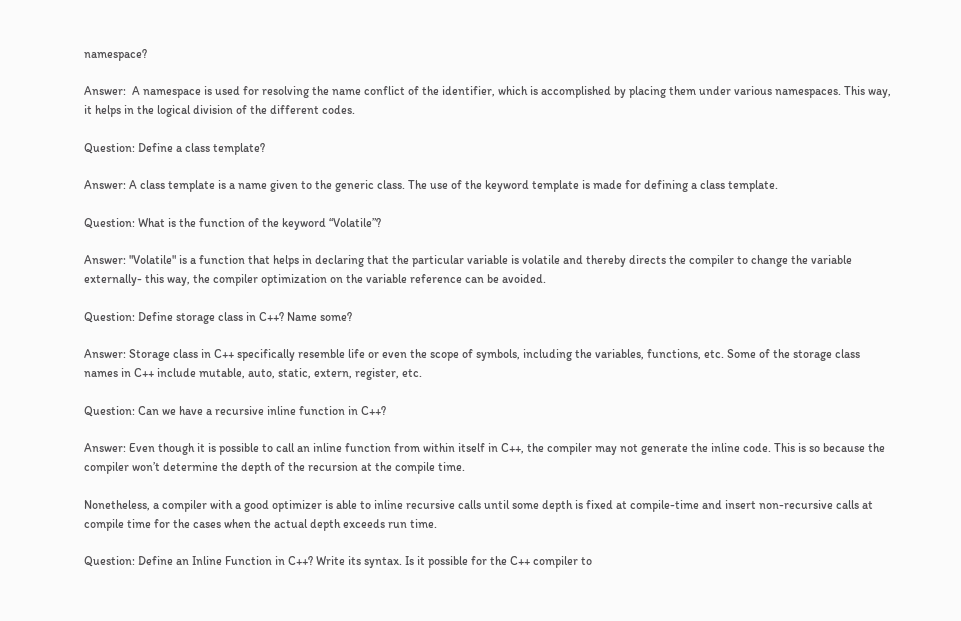namespace?

Answer:  A namespace is used for resolving the name conflict of the identifier, which is accomplished by placing them under various namespaces. This way, it helps in the logical division of the different codes.

Question: Define a class template?

Answer: A class template is a name given to the generic class. The use of the keyword template is made for defining a class template.

Question: What is the function of the keyword “Volatile”?

Answer: "Volatile" is a function that helps in declaring that the particular variable is volatile and thereby directs the compiler to change the variable externally- this way, the compiler optimization on the variable reference can be avoided.

Question: Define storage class in C++? Name some?

Answer: Storage class in C++ specifically resemble life or even the scope of symbols, including the variables, functions, etc. Some of the storage class names in C++ include mutable, auto, static, extern, register, etc.

Question: Can we have a recursive inline function in C++?

Answer: Even though it is possible to call an inline function from within itself in C++, the compiler may not generate the inline code. This is so because the compiler won’t determine the depth of the recursion at the compile time.

Nonetheless, a compiler with a good optimizer is able to inline recursive calls until some depth is fixed at compile-time and insert non-recursive calls at compile time for the cases when the actual depth exceeds run time.

Question: Define an Inline Function in C++? Write its syntax. Is it possible for the C++ compiler to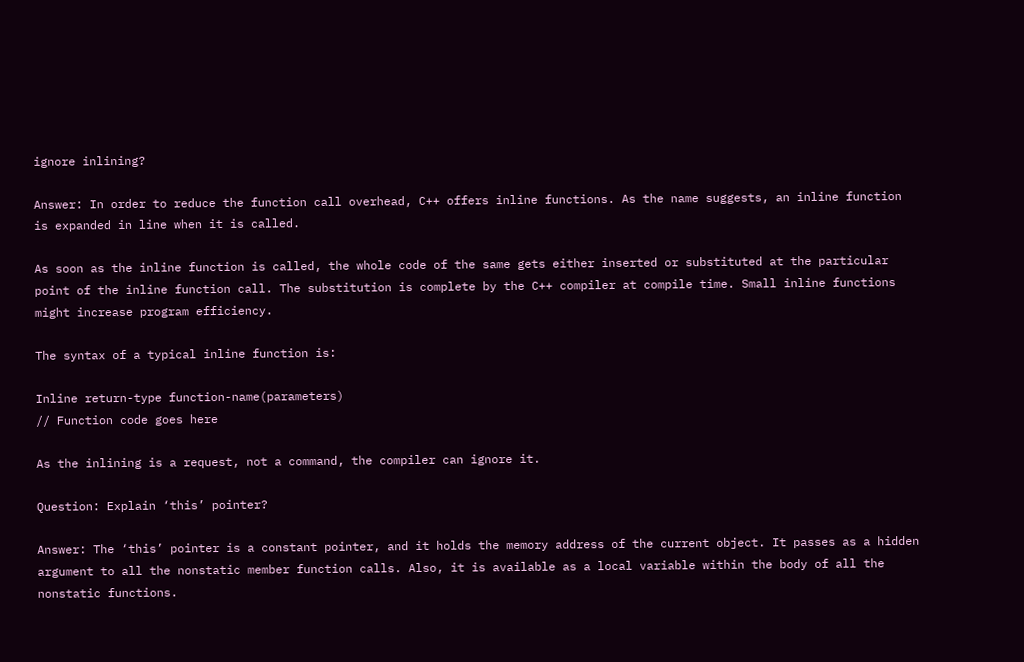ignore inlining?

Answer: In order to reduce the function call overhead, C++ offers inline functions. As the name suggests, an inline function is expanded in line when it is called.

As soon as the inline function is called, the whole code of the same gets either inserted or substituted at the particular point of the inline function call. The substitution is complete by the C++ compiler at compile time. Small inline functions might increase program efficiency.

The syntax of a typical inline function is:

Inline return-type function-name(parameters)
// Function code goes here

As the inlining is a request, not a command, the compiler can ignore it.

Question: Explain ‘this’ pointer?

Answer: The ‘this’ pointer is a constant pointer, and it holds the memory address of the current object. It passes as a hidden argument to all the nonstatic member function calls. Also, it is available as a local variable within the body of all the nonstatic functions.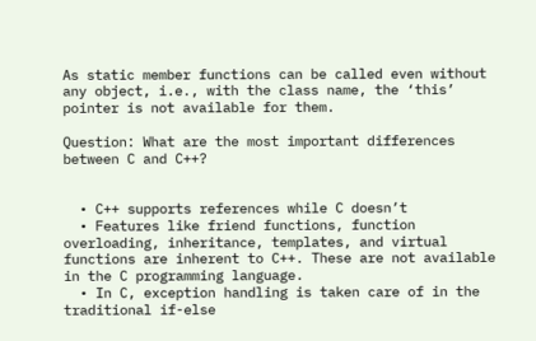As static member functions can be called even without any object, i.e., with the class name, the ‘this’ pointer is not available for them.

Question: What are the most important differences between C and C++?


  • C++ supports references while C doesn’t
  • Features like friend functions, function overloading, inheritance, templates, and virtual functions are inherent to C++. These are not available in the C programming language.
  • In C, exception handling is taken care of in the traditional if-else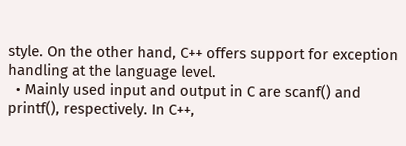style. On the other hand, C++ offers support for exception handling at the language level.
  • Mainly used input and output in C are scanf() and printf(), respectively. In C++,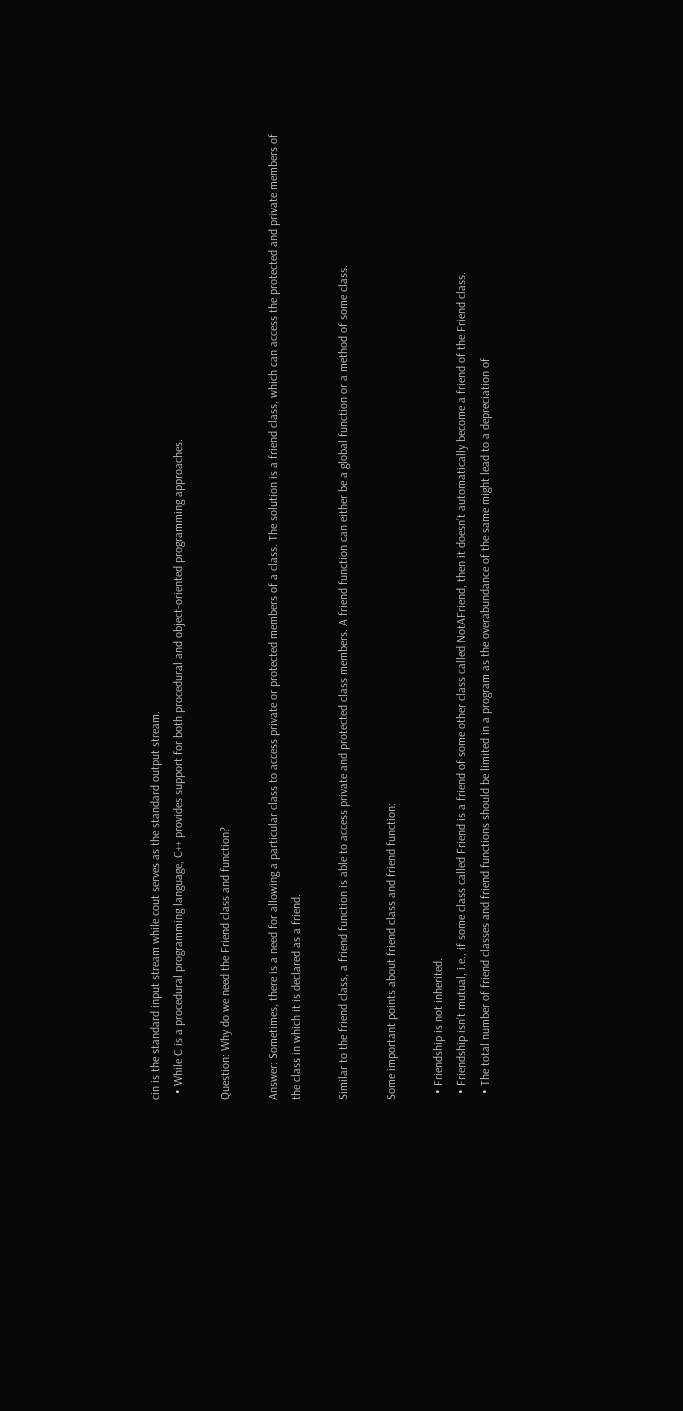cin is the standard input stream while cout serves as the standard output stream.
  • While C is a procedural programming language, C++ provides support for both procedural and object-oriented programming approaches.

Question: Why do we need the Friend class and function?

Answer: Sometimes, there is a need for allowing a particular class to access private or protected members of a class. The solution is a friend class, which can access the protected and private members of the class in which it is declared as a friend.

Similar to the friend class, a friend function is able to access private and protected class members. A friend function can either be a global function or a method of some class.

Some important points about friend class and friend function:

  • Friendship is not inherited.
  • Friendship isn’t mutual, i.e., if some class called Friend is a friend of some other class called NotAFriend, then it doesn’t automatically become a friend of the Friend class.
  • The total number of friend classes and friend functions should be limited in a program as the overabundance of the same might lead to a depreciation of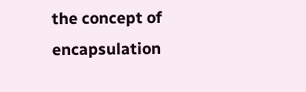the concept of encapsulation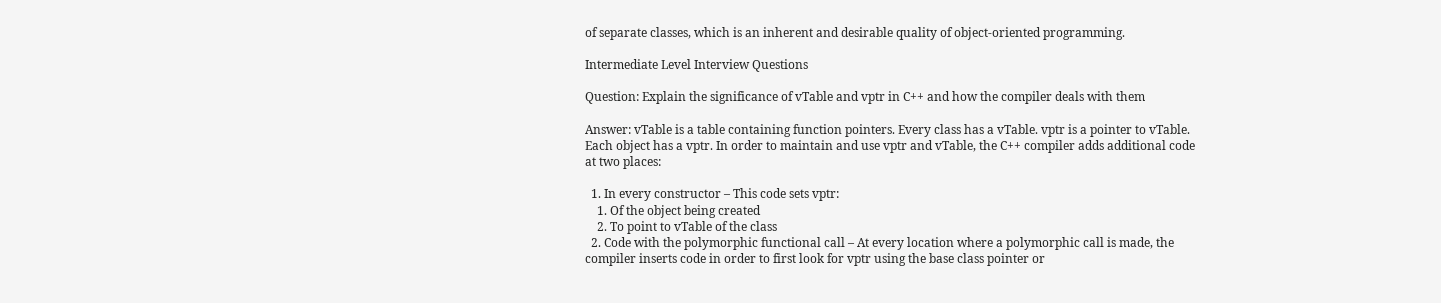of separate classes, which is an inherent and desirable quality of object-oriented programming.

Intermediate Level Interview Questions

Question: Explain the significance of vTable and vptr in C++ and how the compiler deals with them

Answer: vTable is a table containing function pointers. Every class has a vTable. vptr is a pointer to vTable. Each object has a vptr. In order to maintain and use vptr and vTable, the C++ compiler adds additional code at two places:

  1. In every constructor – This code sets vptr:
    1. Of the object being created
    2. To point to vTable of the class
  2. Code with the polymorphic functional call – At every location where a polymorphic call is made, the compiler inserts code in order to first look for vptr using the base class pointer or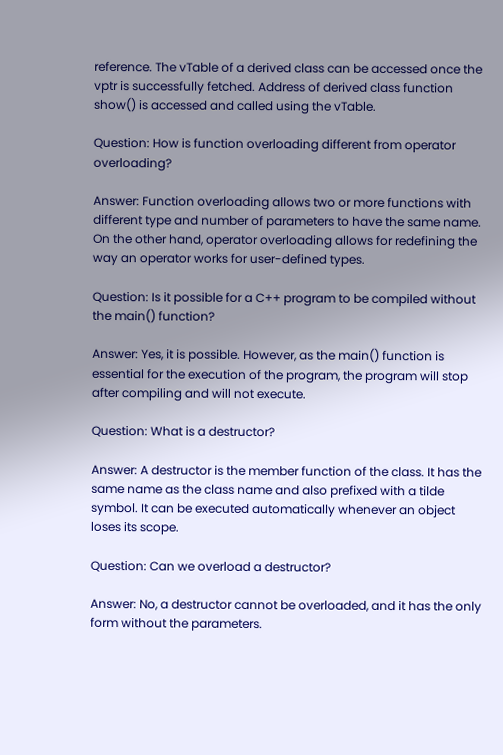reference. The vTable of a derived class can be accessed once the vptr is successfully fetched. Address of derived class function show() is accessed and called using the vTable.

Question: How is function overloading different from operator overloading?

Answer: Function overloading allows two or more functions with different type and number of parameters to have the same name. On the other hand, operator overloading allows for redefining the way an operator works for user-defined types.

Question: Is it possible for a C++ program to be compiled without the main() function?

Answer: Yes, it is possible. However, as the main() function is essential for the execution of the program, the program will stop after compiling and will not execute.

Question: What is a destructor?

Answer: A destructor is the member function of the class. It has the same name as the class name and also prefixed with a tilde symbol. It can be executed automatically whenever an object loses its scope.

Question: Can we overload a destructor?

Answer: No, a destructor cannot be overloaded, and it has the only form without the parameters.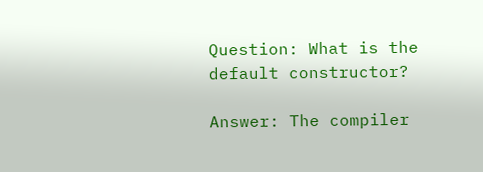Question: What is the default constructor?

Answer: The compiler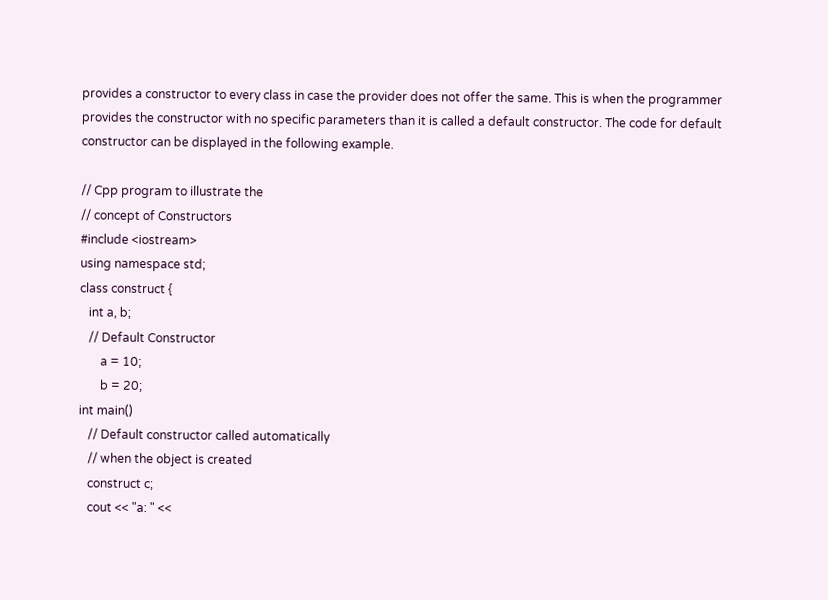provides a constructor to every class in case the provider does not offer the same. This is when the programmer provides the constructor with no specific parameters than it is called a default constructor. The code for default constructor can be displayed in the following example.

// Cpp program to illustrate the
// concept of Constructors
#include <iostream>
using namespace std;
class construct {
   int a, b;
   // Default Constructor
       a = 10;
       b = 20;
int main()
   // Default constructor called automatically
   // when the object is created
   construct c;
   cout << "a: " <<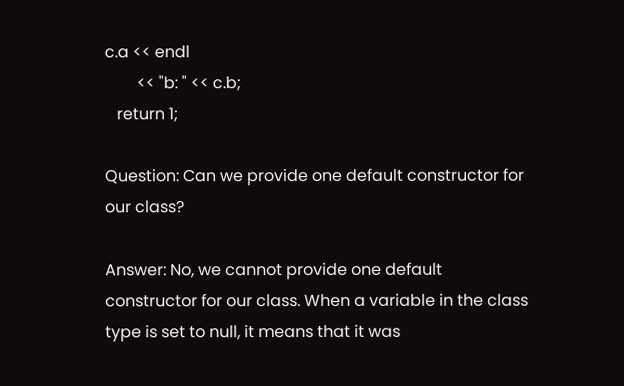c.a << endl
        << "b: " << c.b;
   return 1;

Question: Can we provide one default constructor for our class?

Answer: No, we cannot provide one default constructor for our class. When a variable in the class type is set to null, it means that it was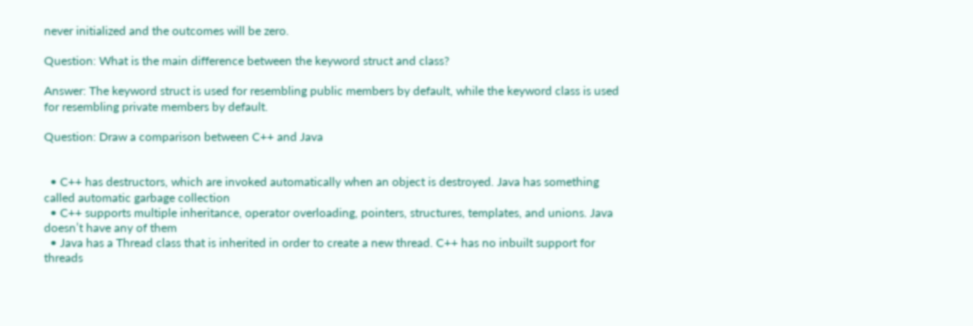never initialized and the outcomes will be zero.

Question: What is the main difference between the keyword struct and class?

Answer: The keyword struct is used for resembling public members by default, while the keyword class is used for resembling private members by default.

Question: Draw a comparison between C++ and Java


  • C++ has destructors, which are invoked automatically when an object is destroyed. Java has something called automatic garbage collection
  • C++ supports multiple inheritance, operator overloading, pointers, structures, templates, and unions. Java doesn’t have any of them
  • Java has a Thread class that is inherited in order to create a new thread. C++ has no inbuilt support for threads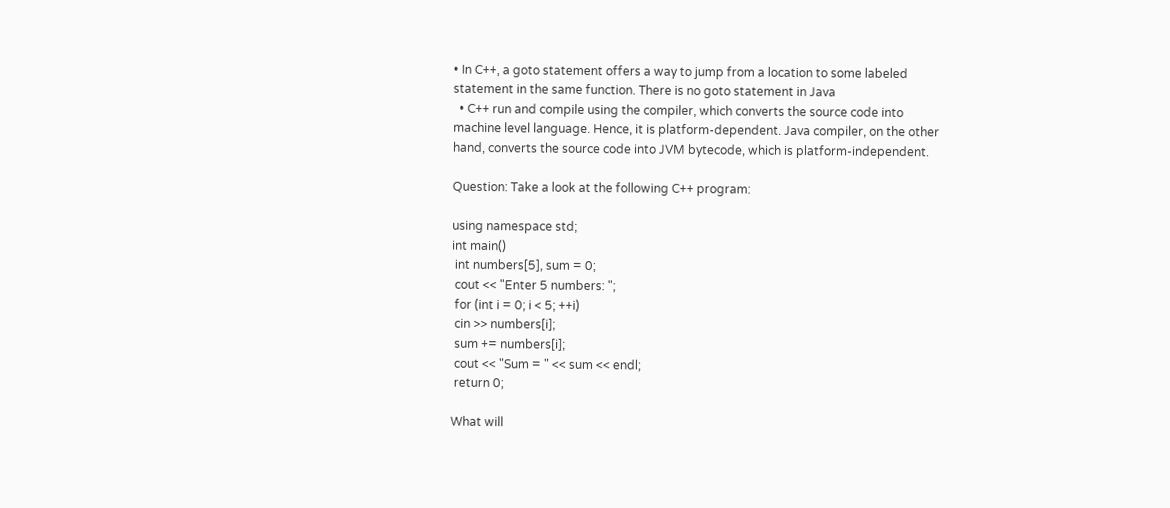• In C++, a goto statement offers a way to jump from a location to some labeled statement in the same function. There is no goto statement in Java
  • C++ run and compile using the compiler, which converts the source code into machine level language. Hence, it is platform-dependent. Java compiler, on the other hand, converts the source code into JVM bytecode, which is platform-independent.

Question: Take a look at the following C++ program:

using namespace std;
int main()
 int numbers[5], sum = 0;
 cout << "Enter 5 numbers: ";
 for (int i = 0; i < 5; ++i)
 cin >> numbers[i];
 sum += numbers[i];
 cout << "Sum = " << sum << endl;
 return 0;

What will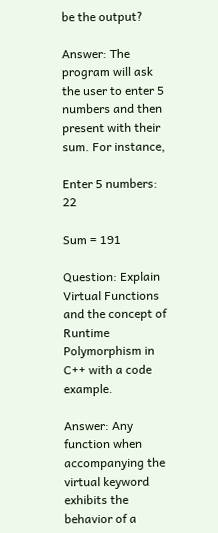be the output?

Answer: The program will ask the user to enter 5 numbers and then present with their sum. For instance,

Enter 5 numbers: 22

Sum = 191

Question: Explain Virtual Functions and the concept of Runtime Polymorphism in C++ with a code example.

Answer: Any function when accompanying the virtual keyword exhibits the behavior of a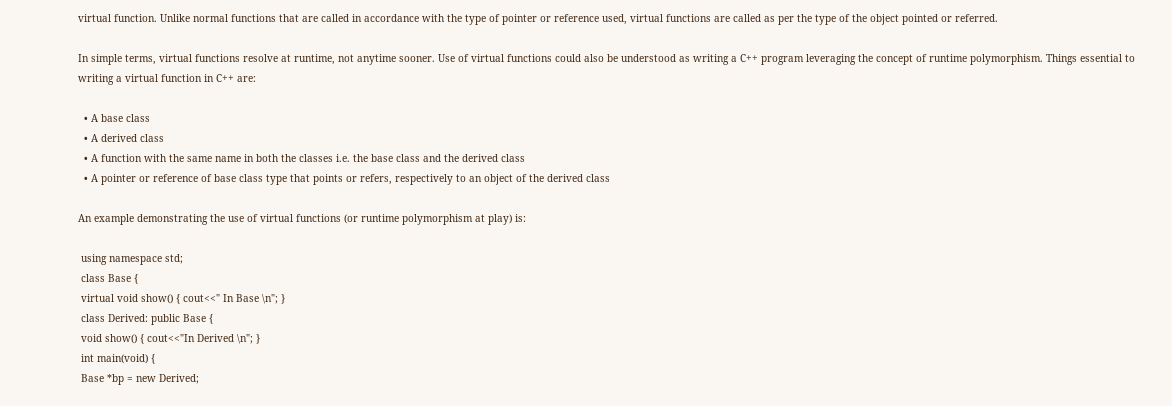virtual function. Unlike normal functions that are called in accordance with the type of pointer or reference used, virtual functions are called as per the type of the object pointed or referred.

In simple terms, virtual functions resolve at runtime, not anytime sooner. Use of virtual functions could also be understood as writing a C++ program leveraging the concept of runtime polymorphism. Things essential to writing a virtual function in C++ are:

  • A base class
  • A derived class
  • A function with the same name in both the classes i.e. the base class and the derived class
  • A pointer or reference of base class type that points or refers, respectively to an object of the derived class

An example demonstrating the use of virtual functions (or runtime polymorphism at play) is:

 using namespace std;
 class Base {
 virtual void show() { cout<<" In Base \n"; }
 class Derived: public Base {
 void show() { cout<<"In Derived \n"; }
 int main(void) {
 Base *bp = new Derived;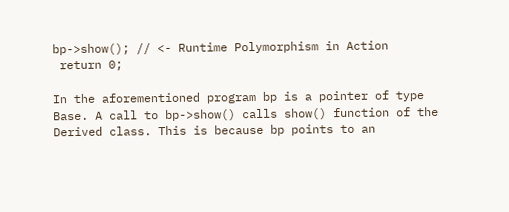bp->show(); // <- Runtime Polymorphism in Action
 return 0;

In the aforementioned program bp is a pointer of type Base. A call to bp->show() calls show() function of the Derived class. This is because bp points to an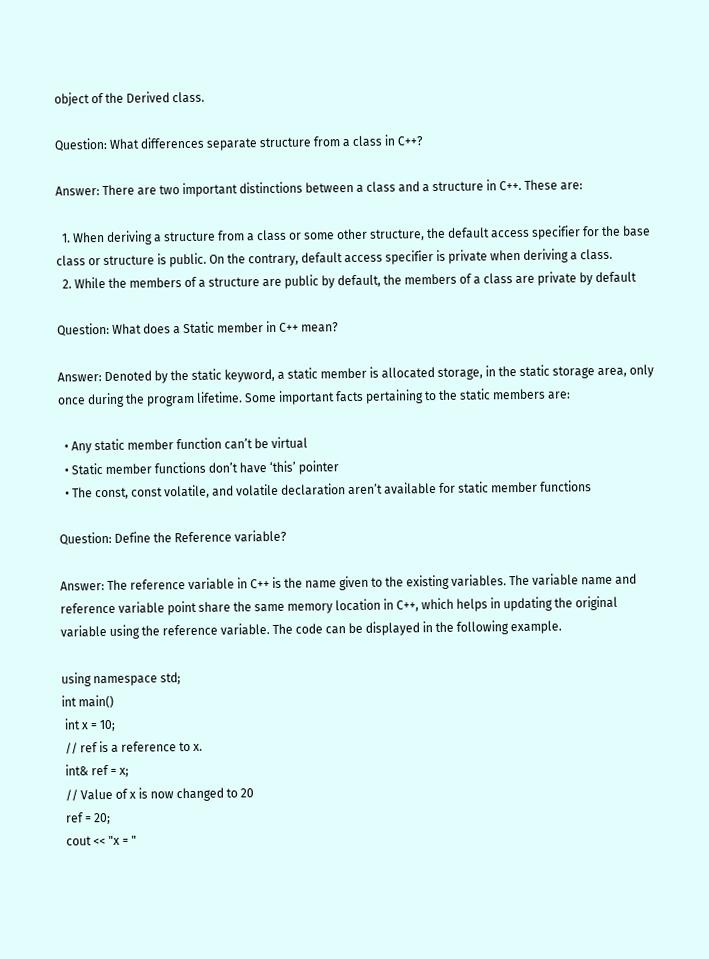object of the Derived class.

Question: What differences separate structure from a class in C++?

Answer: There are two important distinctions between a class and a structure in C++. These are:

  1. When deriving a structure from a class or some other structure, the default access specifier for the base class or structure is public. On the contrary, default access specifier is private when deriving a class.
  2. While the members of a structure are public by default, the members of a class are private by default

Question: What does a Static member in C++ mean?

Answer: Denoted by the static keyword, a static member is allocated storage, in the static storage area, only once during the program lifetime. Some important facts pertaining to the static members are:

  • Any static member function can’t be virtual
  • Static member functions don’t have ‘this’ pointer
  • The const, const volatile, and volatile declaration aren’t available for static member functions

Question: Define the Reference variable?

Answer: The reference variable in C++ is the name given to the existing variables. The variable name and reference variable point share the same memory location in C++, which helps in updating the original variable using the reference variable. The code can be displayed in the following example.

using namespace std;
int main()
 int x = 10;
 // ref is a reference to x.
 int& ref = x;
 // Value of x is now changed to 20
 ref = 20;
 cout << "x = "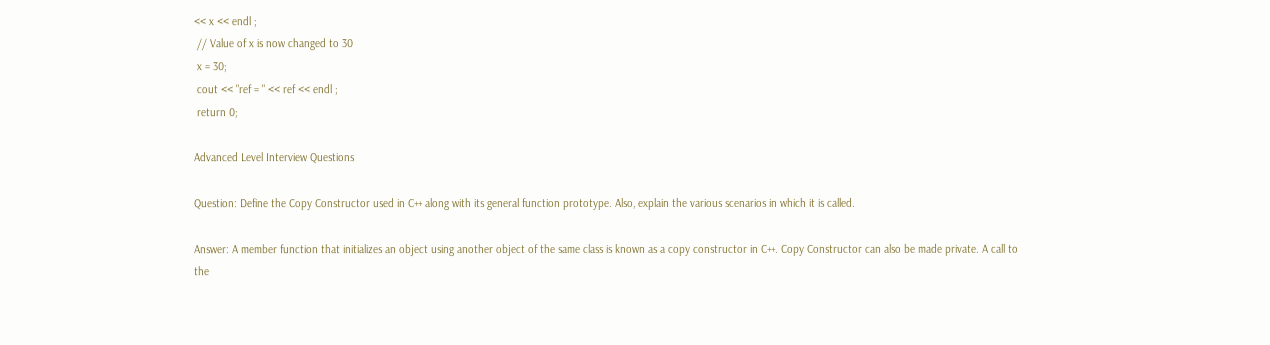<< x << endl ;
 // Value of x is now changed to 30
 x = 30;
 cout << "ref = " << ref << endl ;
 return 0;

Advanced Level Interview Questions

Question: Define the Copy Constructor used in C++ along with its general function prototype. Also, explain the various scenarios in which it is called.

Answer: A member function that initializes an object using another object of the same class is known as a copy constructor in C++. Copy Constructor can also be made private. A call to the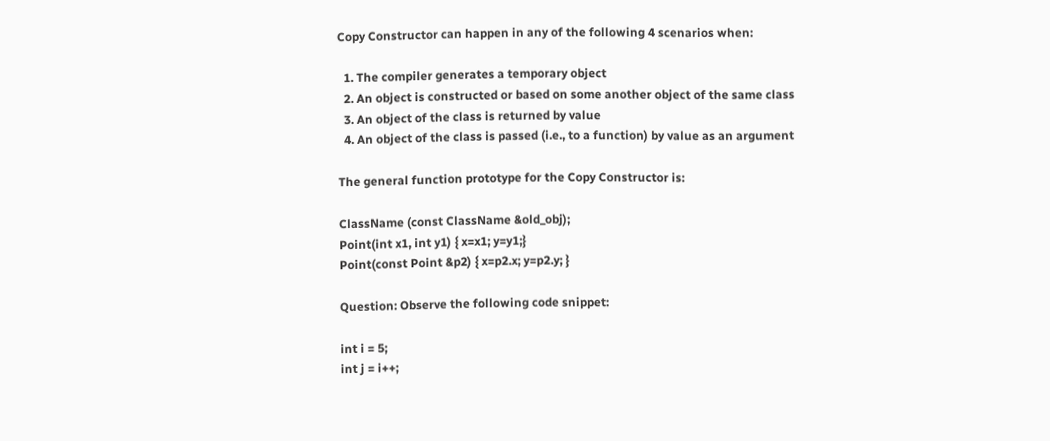Copy Constructor can happen in any of the following 4 scenarios when:

  1. The compiler generates a temporary object
  2. An object is constructed or based on some another object of the same class
  3. An object of the class is returned by value
  4. An object of the class is passed (i.e., to a function) by value as an argument

The general function prototype for the Copy Constructor is:

ClassName (const ClassName &old_obj);
Point(int x1, int y1) { x=x1; y=y1;}
Point(const Point &p2) { x=p2.x; y=p2.y; }

Question: Observe the following code snippet:

int i = 5;
int j = i++;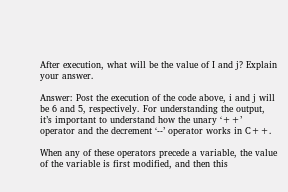After execution, what will be the value of I and j? Explain your answer.

Answer: Post the execution of the code above, i and j will be 6 and 5, respectively. For understanding the output, it’s important to understand how the unary ‘++’ operator and the decrement ‘--’ operator works in C++.

When any of these operators precede a variable, the value of the variable is first modified, and then this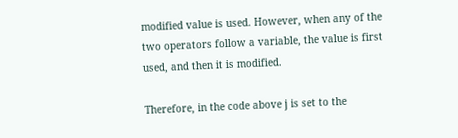modified value is used. However, when any of the two operators follow a variable, the value is first used, and then it is modified.

Therefore, in the code above j is set to the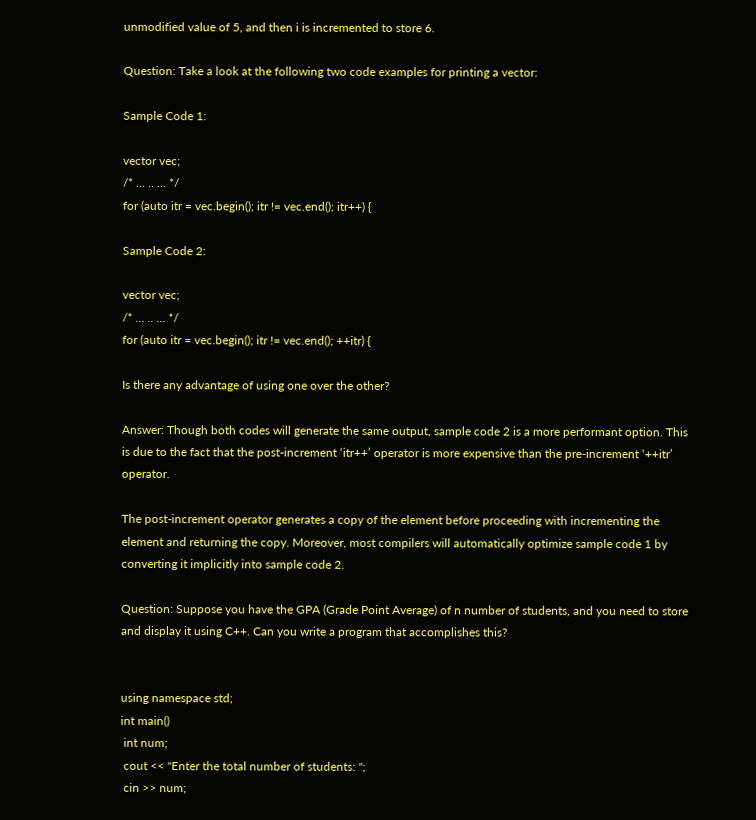unmodified value of 5, and then i is incremented to store 6.

Question: Take a look at the following two code examples for printing a vector:

Sample Code 1:

vector vec;
/* ... .. ... */
for (auto itr = vec.begin(); itr != vec.end(); itr++) {

Sample Code 2:

vector vec;
/* ... .. ... */
for (auto itr = vec.begin(); itr != vec.end(); ++itr) {

Is there any advantage of using one over the other?

Answer: Though both codes will generate the same output, sample code 2 is a more performant option. This is due to the fact that the post-increment ‘itr++’ operator is more expensive than the pre-increment ‘++itr’ operator.

The post-increment operator generates a copy of the element before proceeding with incrementing the element and returning the copy. Moreover, most compilers will automatically optimize sample code 1 by converting it implicitly into sample code 2.

Question: Suppose you have the GPA (Grade Point Average) of n number of students, and you need to store and display it using C++. Can you write a program that accomplishes this?


using namespace std;
int main()
 int num;
 cout << "Enter the total number of students: ";
 cin >> num;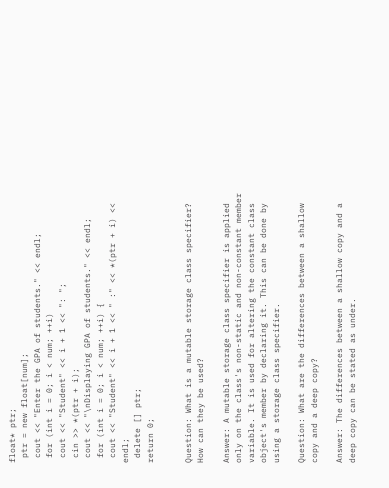float* ptr;
 ptr = new float[num];
 cout << "Enter the GPA of students." << endl;
 for (int i = 0; i < num; ++i)
 cout << "Student" << i + 1 << ": ";
 cin >> *(ptr + i);
 cout << "\nDisplaying GPA of students." << endl;
 for (int i = 0; i < num; ++i) {
 cout << "Student" << i + 1 << " :" << *(ptr + i) << endl;
 delete [] ptr;
return 0;


Question: What is a mutable storage class specifier? How can they be used?

Answer: A mutable storage class specifier is applied only on the class's non-static and non-constant member variable. It is used for altering the constant class object's member by declaring it. This can be done by using a storage class specifier.

Question: What are the differences between a shallow copy and a deep copy?

Answer: The differences between a shallow copy and a deep copy can be stated as under.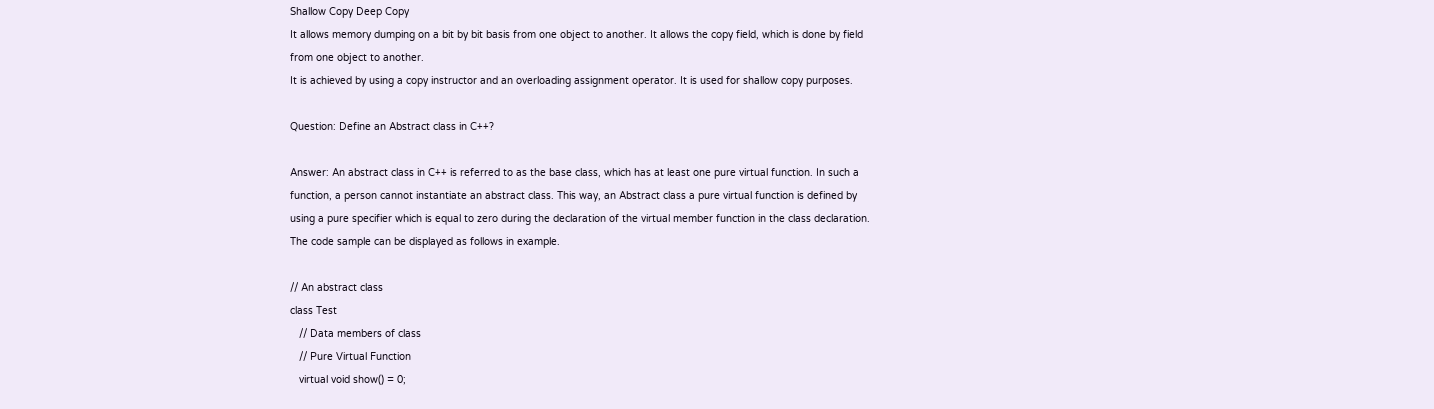Shallow Copy Deep Copy
It allows memory dumping on a bit by bit basis from one object to another. It allows the copy field, which is done by field from one object to another.
It is achieved by using a copy instructor and an overloading assignment operator. It is used for shallow copy purposes.

Question: Define an Abstract class in C++?

Answer: An abstract class in C++ is referred to as the base class, which has at least one pure virtual function. In such a function, a person cannot instantiate an abstract class. This way, an Abstract class a pure virtual function is defined by using a pure specifier which is equal to zero during the declaration of the virtual member function in the class declaration. The code sample can be displayed as follows in example.

// An abstract class
class Test
   // Data members of class
   // Pure Virtual Function
   virtual void show() = 0;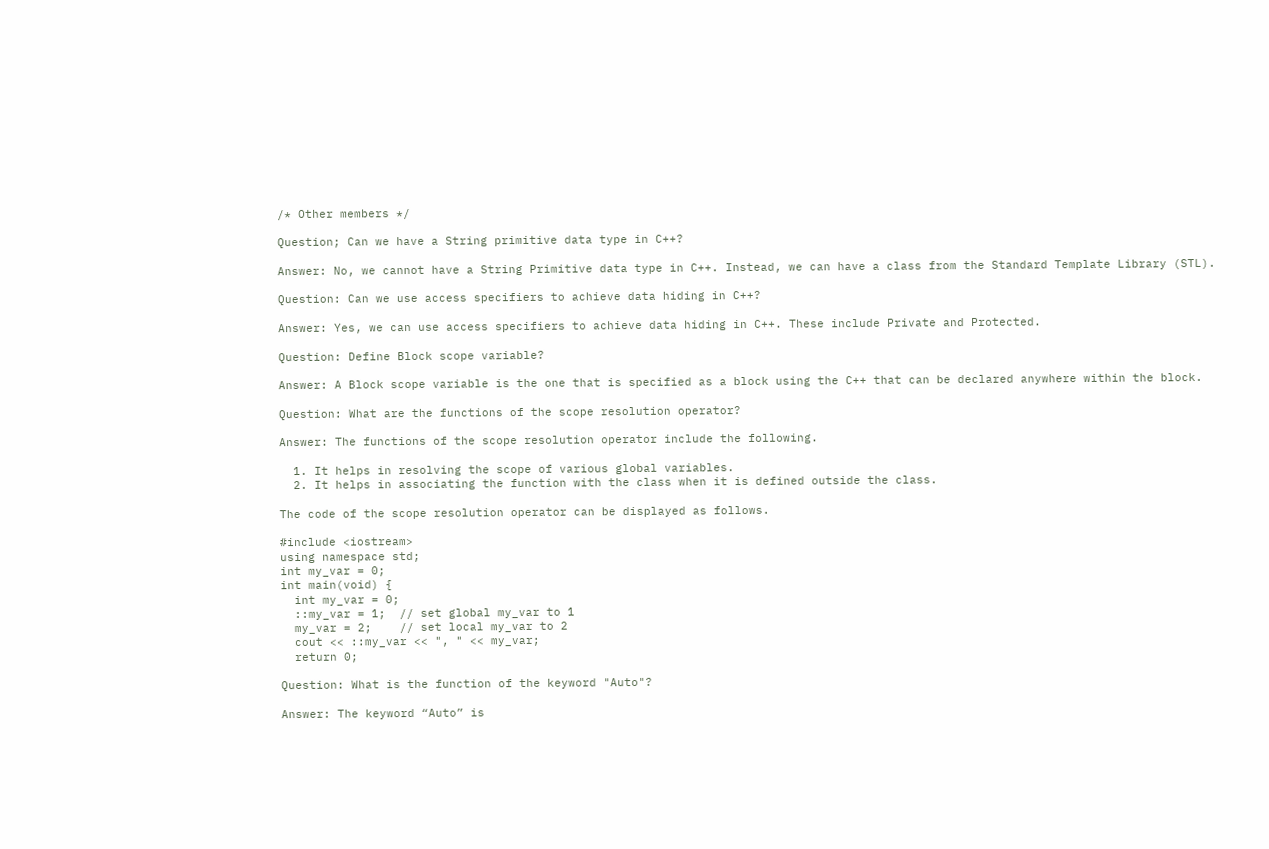/* Other members */

Question; Can we have a String primitive data type in C++?

Answer: No, we cannot have a String Primitive data type in C++. Instead, we can have a class from the Standard Template Library (STL).

Question: Can we use access specifiers to achieve data hiding in C++?

Answer: Yes, we can use access specifiers to achieve data hiding in C++. These include Private and Protected.

Question: Define Block scope variable?

Answer: A Block scope variable is the one that is specified as a block using the C++ that can be declared anywhere within the block.

Question: What are the functions of the scope resolution operator?

Answer: The functions of the scope resolution operator include the following.

  1. It helps in resolving the scope of various global variables.
  2. It helps in associating the function with the class when it is defined outside the class.

The code of the scope resolution operator can be displayed as follows.

#include <iostream>
using namespace std;
int my_var = 0;
int main(void) {
  int my_var = 0;
  ::my_var = 1;  // set global my_var to 1
  my_var = 2;    // set local my_var to 2
  cout << ::my_var << ", " << my_var;
  return 0;

Question: What is the function of the keyword "Auto"?

Answer: The keyword “Auto” is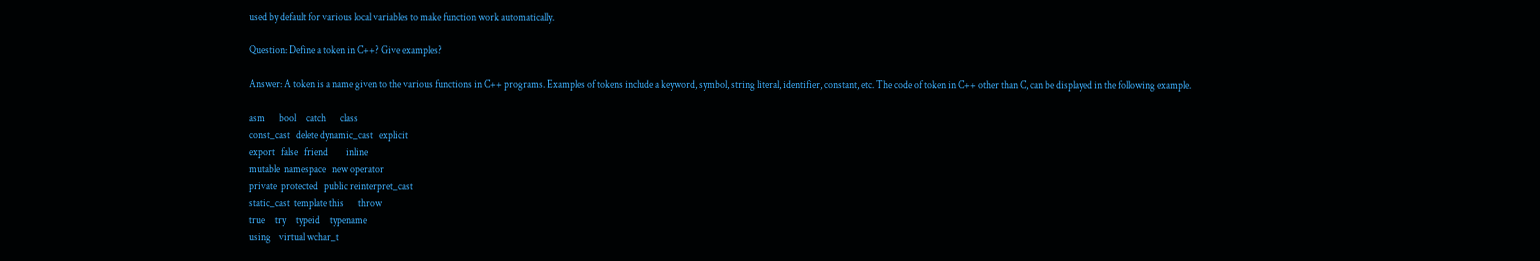used by default for various local variables to make function work automatically.

Question: Define a token in C++? Give examples?

Answer: A token is a name given to the various functions in C++ programs. Examples of tokens include a keyword, symbol, string literal, identifier, constant, etc. The code of token in C++ other than C, can be displayed in the following example.

asm       bool     catch       class
const_cast   delete dynamic_cast   explicit
export   false   friend         inline
mutable  namespace   new operator
private  protected   public reinterpret_cast
static_cast  template this       throw
true     try     typeid     typename
using    virtual wchar_t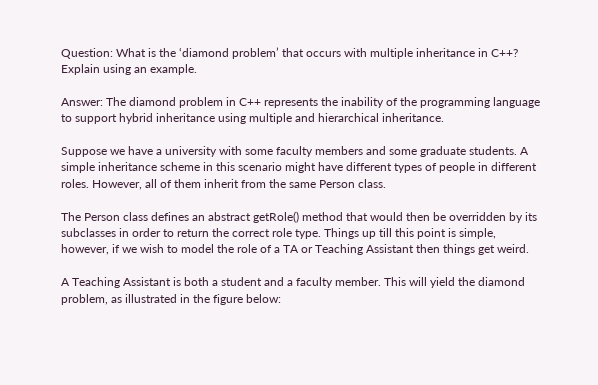Question: What is the ‘diamond problem’ that occurs with multiple inheritance in C++? Explain using an example.

Answer: The diamond problem in C++ represents the inability of the programming language to support hybrid inheritance using multiple and hierarchical inheritance.

Suppose we have a university with some faculty members and some graduate students. A simple inheritance scheme in this scenario might have different types of people in different roles. However, all of them inherit from the same Person class.

The Person class defines an abstract getRole() method that would then be overridden by its subclasses in order to return the correct role type. Things up till this point is simple, however, if we wish to model the role of a TA or Teaching Assistant then things get weird.

A Teaching Assistant is both a student and a faculty member. This will yield the diamond problem, as illustrated in the figure below: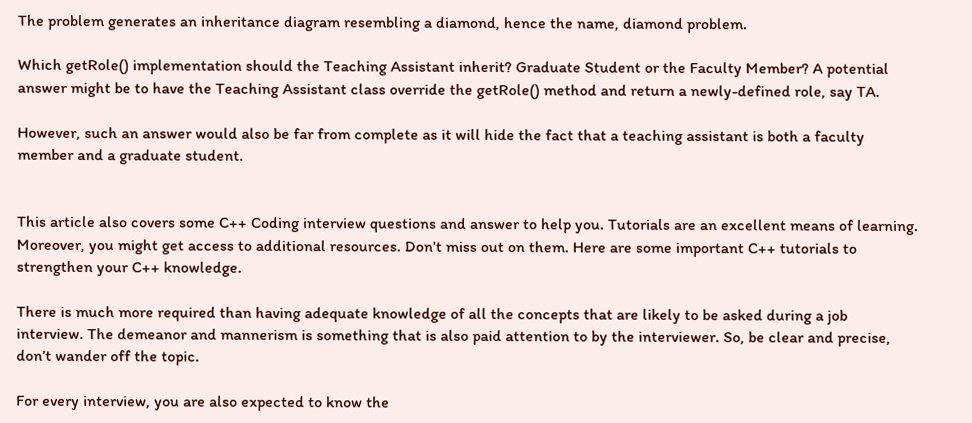The problem generates an inheritance diagram resembling a diamond, hence the name, diamond problem.

Which getRole() implementation should the Teaching Assistant inherit? Graduate Student or the Faculty Member? A potential answer might be to have the Teaching Assistant class override the getRole() method and return a newly-defined role, say TA.

However, such an answer would also be far from complete as it will hide the fact that a teaching assistant is both a faculty member and a graduate student.


This article also covers some C++ Coding interview questions and answer to help you. Tutorials are an excellent means of learning. Moreover, you might get access to additional resources. Don’t miss out on them. Here are some important C++ tutorials to strengthen your C++ knowledge.

There is much more required than having adequate knowledge of all the concepts that are likely to be asked during a job interview. The demeanor and mannerism is something that is also paid attention to by the interviewer. So, be clear and precise, don’t wander off the topic.

For every interview, you are also expected to know the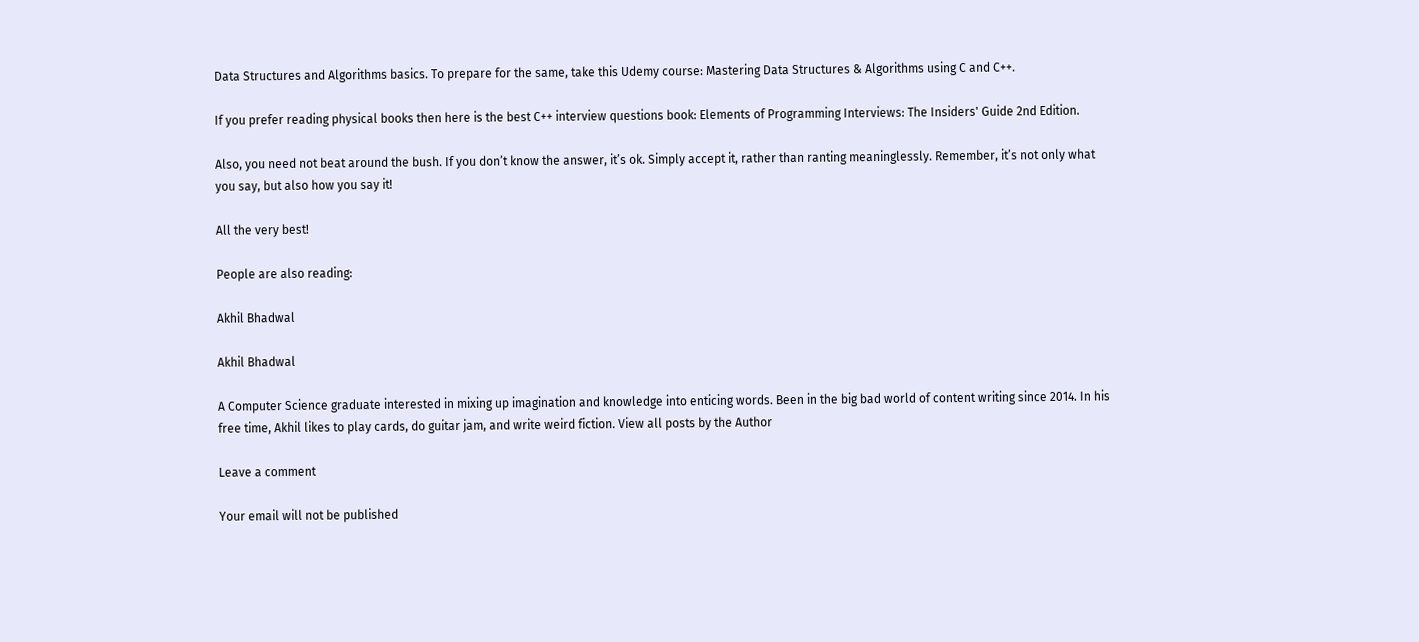Data Structures and Algorithms basics. To prepare for the same, take this Udemy course: Mastering Data Structures & Algorithms using C and C++.

If you prefer reading physical books then here is the best C++ interview questions book: Elements of Programming Interviews: The Insiders' Guide 2nd Edition.

Also, you need not beat around the bush. If you don’t know the answer, it’s ok. Simply accept it, rather than ranting meaninglessly. Remember, it’s not only what you say, but also how you say it!

All the very best!

People are also reading:

Akhil Bhadwal

Akhil Bhadwal

A Computer Science graduate interested in mixing up imagination and knowledge into enticing words. Been in the big bad world of content writing since 2014. In his free time, Akhil likes to play cards, do guitar jam, and write weird fiction. View all posts by the Author

Leave a comment

Your email will not be published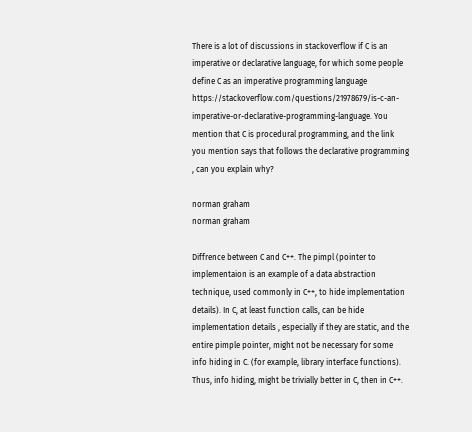There is a lot of discussions in stackoverflow if C is an imperative or declarative language, for which some people define C as an imperative programming language https://stackoverflow.com/questions/21978679/is-c-an-imperative-or-declarative-programming-language. You mention that C is procedural programming, and the link you mention says that follows the declarative programming , can you explain why?

norman graham
norman graham

Diffrence between C and C++. The pimpl (pointer to implementaion is an example of a data abstraction technique, used commonly in C++, to hide implementation details). In C, at least function calls, can be hide implementation details , especially if they are static, and the entire pimple pointer, might not be necessary for some info hiding in C. (for example, library interface functions).
Thus, info hiding, might be trivially better in C, then in C++.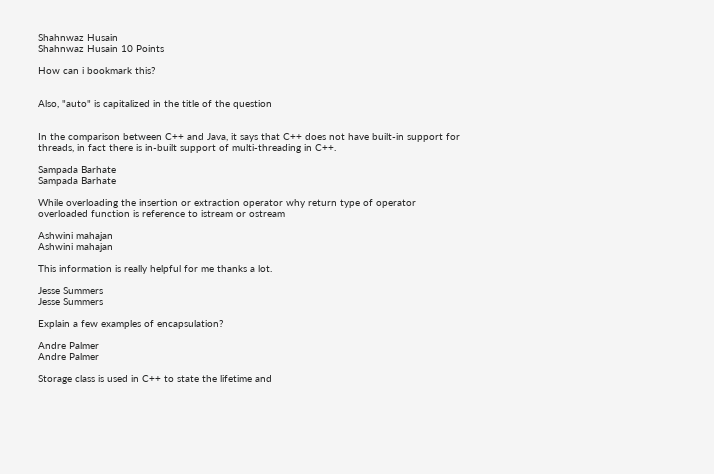Shahnwaz Husain
Shahnwaz Husain 10 Points

How can i bookmark this?


Also, "auto" is capitalized in the title of the question


In the comparison between C++ and Java, it says that C++ does not have built-in support for threads, in fact there is in-built support of multi-threading in C++.

Sampada Barhate
Sampada Barhate

While overloading the insertion or extraction operator why return type of operator overloaded function is reference to istream or ostream

Ashwini mahajan
Ashwini mahajan

This information is really helpful for me thanks a lot.

Jesse Summers
Jesse Summers

Explain a few examples of encapsulation?

Andre Palmer
Andre Palmer

Storage class is used in C++ to state the lifetime and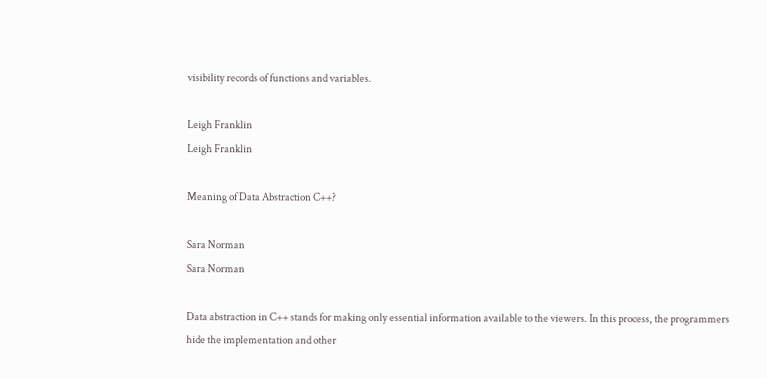visibility records of functions and variables.

Leigh Franklin
Leigh Franklin

Meaning of Data Abstraction C++?

Sara Norman
Sara Norman

Data abstraction in C++ stands for making only essential information available to the viewers. In this process, the programmers hide the implementation and other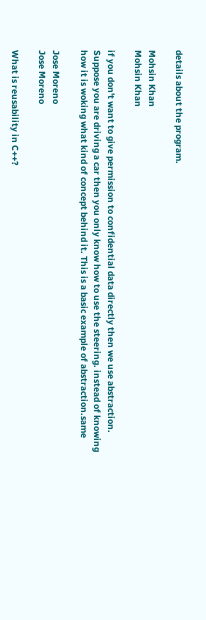details about the program.

Mohsin Khan
Mohsin Khan

if you don't want to give permission to confidential data directly then we use abstraction. Suppose you are driving a car then you only know how to use the steering. instead of knowing how it is woking what kind of concept behind it. This is a basic example of abstraction.same

Jose Moreno
Jose Moreno

What is reusability in C++?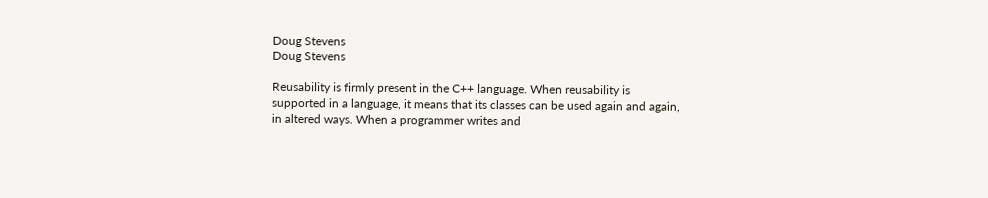Doug Stevens
Doug Stevens

Reusability is firmly present in the C++ language. When reusability is supported in a language, it means that its classes can be used again and again, in altered ways. When a programmer writes and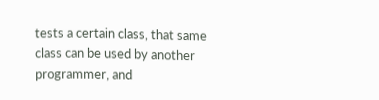tests a certain class, that same class can be used by another programmer, and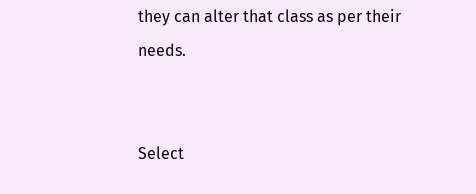they can alter that class as per their needs.


Select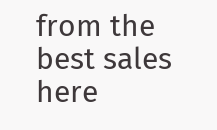from the best sales here